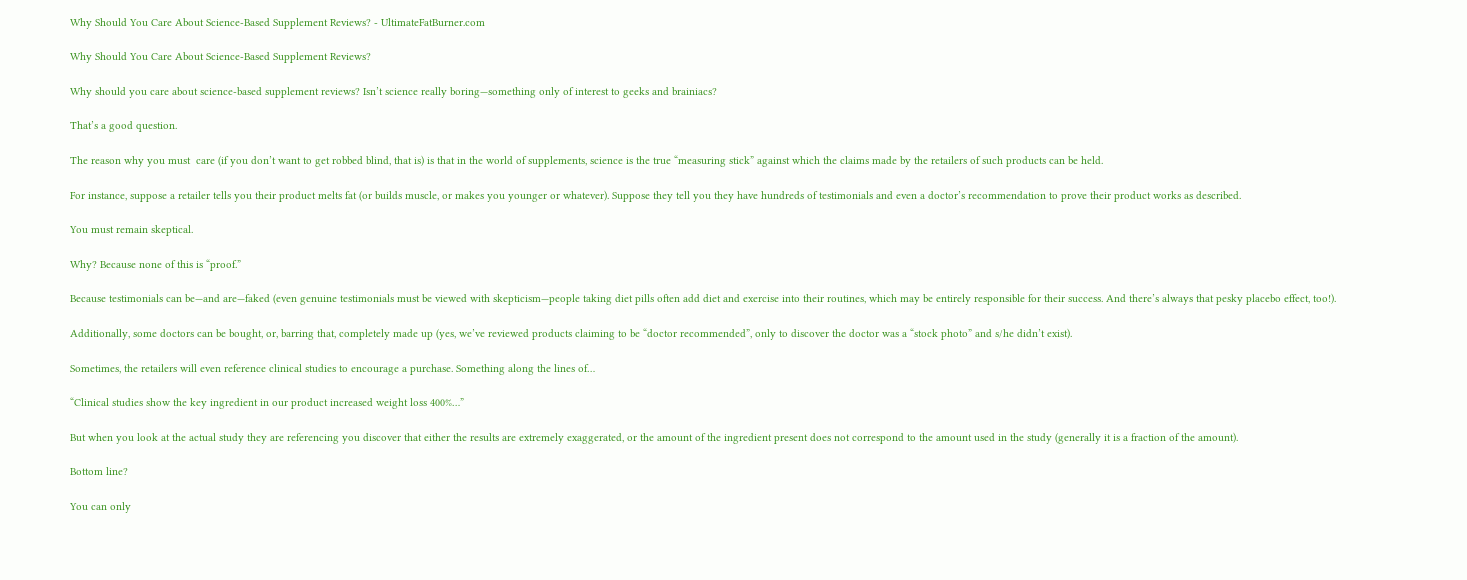Why Should You Care About Science-Based Supplement Reviews? - UltimateFatBurner.com

Why Should You Care About Science-Based Supplement Reviews?

Why should you care about science-based supplement reviews? Isn’t science really boring—something only of interest to geeks and brainiacs?

That’s a good question.

The reason why you must  care (if you don’t want to get robbed blind, that is) is that in the world of supplements, science is the true “measuring stick” against which the claims made by the retailers of such products can be held.

For instance, suppose a retailer tells you their product melts fat (or builds muscle, or makes you younger or whatever). Suppose they tell you they have hundreds of testimonials and even a doctor’s recommendation to prove their product works as described.

You must remain skeptical.

Why? Because none of this is “proof.”

Because testimonials can be—and are—faked (even genuine testimonials must be viewed with skepticism—people taking diet pills often add diet and exercise into their routines, which may be entirely responsible for their success. And there’s always that pesky placebo effect, too!).

Additionally, some doctors can be bought, or, barring that, completely made up (yes, we’ve reviewed products claiming to be “doctor recommended”, only to discover the doctor was a “stock photo” and s/he didn’t exist).

Sometimes, the retailers will even reference clinical studies to encourage a purchase. Something along the lines of…

“Clinical studies show the key ingredient in our product increased weight loss 400%…”

But when you look at the actual study they are referencing you discover that either the results are extremely exaggerated, or the amount of the ingredient present does not correspond to the amount used in the study (generally it is a fraction of the amount).

Bottom line?

You can only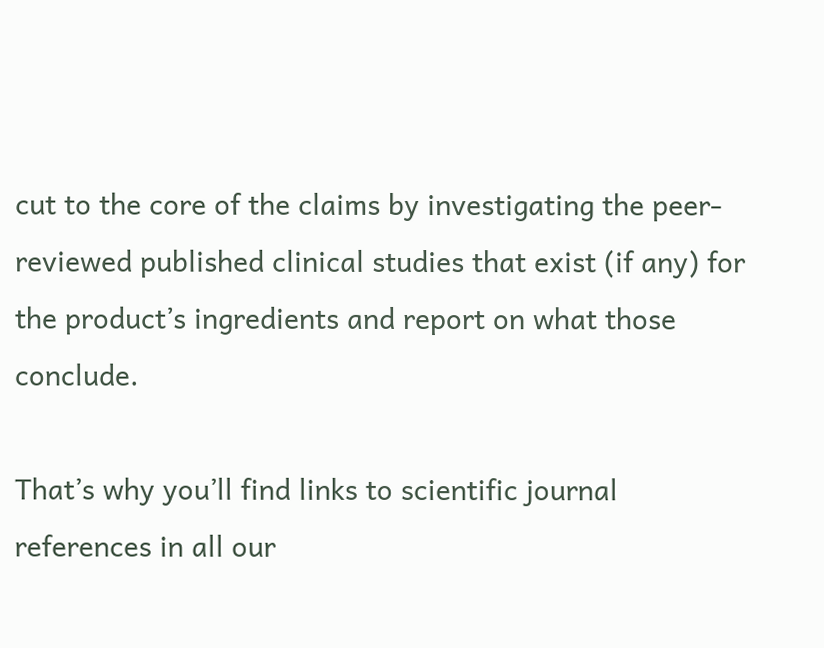cut to the core of the claims by investigating the peer-reviewed published clinical studies that exist (if any) for the product’s ingredients and report on what those conclude.

That’s why you’ll find links to scientific journal references in all our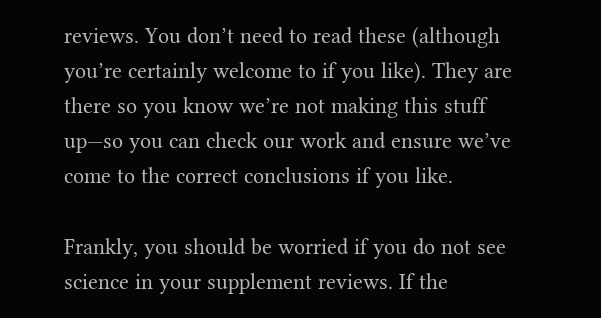reviews. You don’t need to read these (although you’re certainly welcome to if you like). They are there so you know we’re not making this stuff up—so you can check our work and ensure we’ve come to the correct conclusions if you like.

Frankly, you should be worried if you do not see science in your supplement reviews. If the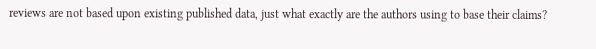reviews are not based upon existing published data, just what exactly are the authors using to base their claims?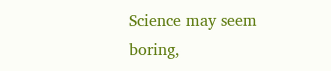Science may seem boring,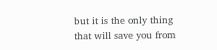but it is the only thing that will save you from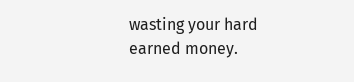wasting your hard earned money.